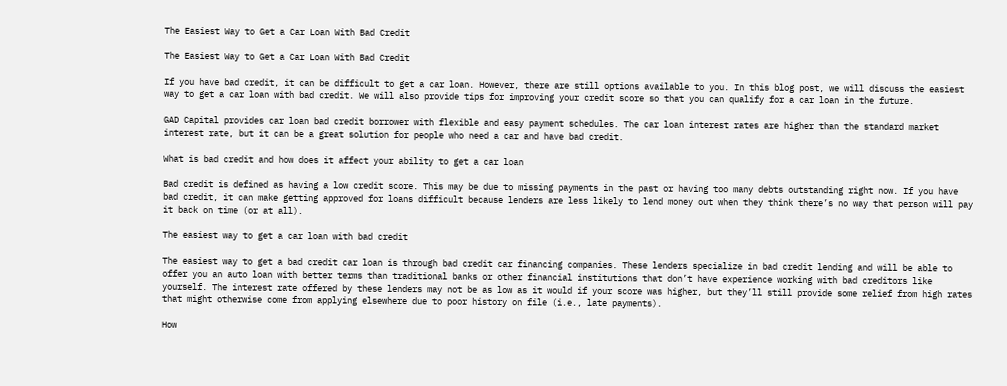The Easiest Way to Get a Car Loan With Bad Credit

The Easiest Way to Get a Car Loan With Bad Credit

If you have bad credit, it can be difficult to get a car loan. However, there are still options available to you. In this blog post, we will discuss the easiest way to get a car loan with bad credit. We will also provide tips for improving your credit score so that you can qualify for a car loan in the future.

GAD Capital provides car loan bad credit borrower with flexible and easy payment schedules. The car loan interest rates are higher than the standard market interest rate, but it can be a great solution for people who need a car and have bad credit.

What is bad credit and how does it affect your ability to get a car loan

Bad credit is defined as having a low credit score. This may be due to missing payments in the past or having too many debts outstanding right now. If you have bad credit, it can make getting approved for loans difficult because lenders are less likely to lend money out when they think there’s no way that person will pay it back on time (or at all).

The easiest way to get a car loan with bad credit

The easiest way to get a bad credit car loan is through bad credit car financing companies. These lenders specialize in bad credit lending and will be able to offer you an auto loan with better terms than traditional banks or other financial institutions that don’t have experience working with bad creditors like yourself. The interest rate offered by these lenders may not be as low as it would if your score was higher, but they’ll still provide some relief from high rates that might otherwise come from applying elsewhere due to poor history on file (i.e., late payments).

How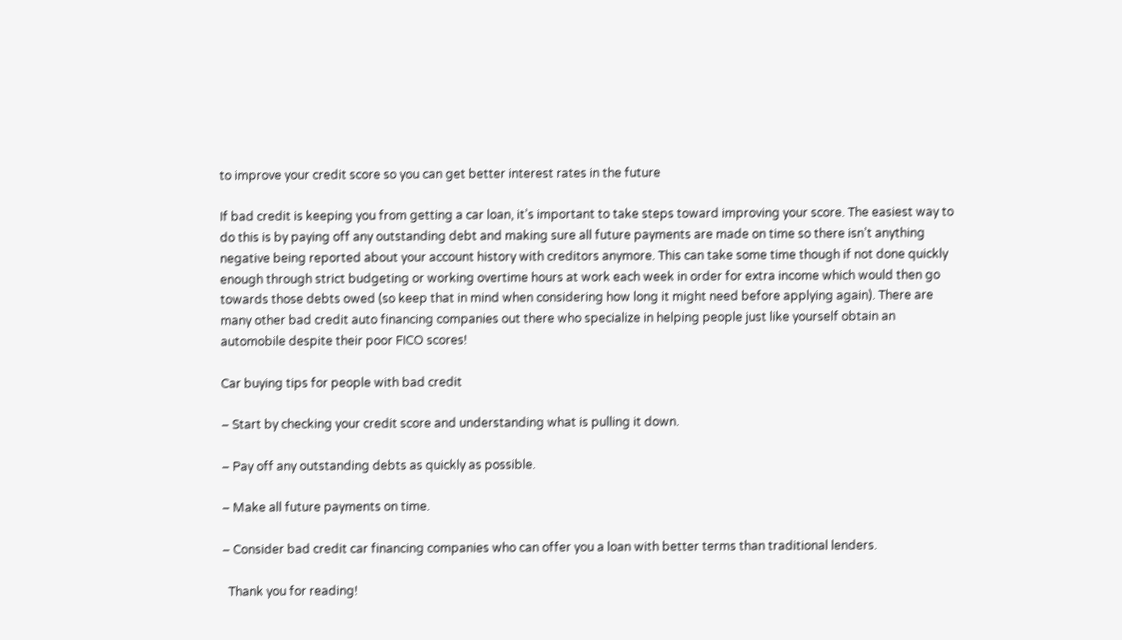to improve your credit score so you can get better interest rates in the future

If bad credit is keeping you from getting a car loan, it’s important to take steps toward improving your score. The easiest way to do this is by paying off any outstanding debt and making sure all future payments are made on time so there isn’t anything negative being reported about your account history with creditors anymore. This can take some time though if not done quickly enough through strict budgeting or working overtime hours at work each week in order for extra income which would then go towards those debts owed (so keep that in mind when considering how long it might need before applying again). There are many other bad credit auto financing companies out there who specialize in helping people just like yourself obtain an automobile despite their poor FICO scores!

Car buying tips for people with bad credit

– Start by checking your credit score and understanding what is pulling it down.

– Pay off any outstanding debts as quickly as possible.

– Make all future payments on time.

– Consider bad credit car financing companies who can offer you a loan with better terms than traditional lenders.

  Thank you for reading!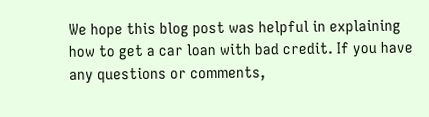We hope this blog post was helpful in explaining how to get a car loan with bad credit. If you have any questions or comments,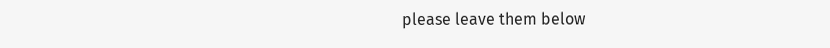please leave them below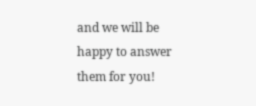and we will be happy to answer them for you!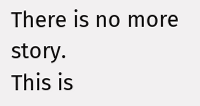There is no more story.
This is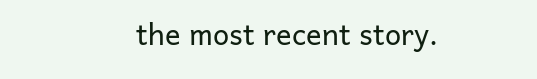the most recent story.